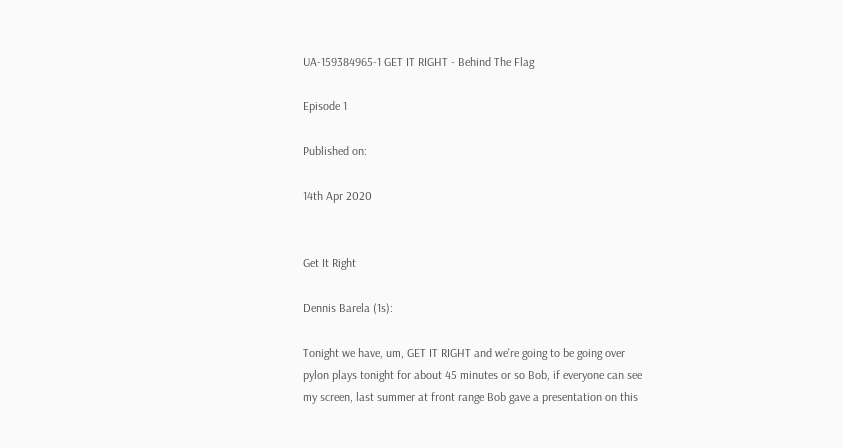UA-159384965-1 GET IT RIGHT - Behind The Flag

Episode 1

Published on:

14th Apr 2020


Get It Right

Dennis Barela (1s):

Tonight we have, um, GET IT RIGHT and we're going to be going over pylon plays tonight for about 45 minutes or so Bob, if everyone can see my screen, last summer at front range Bob gave a presentation on this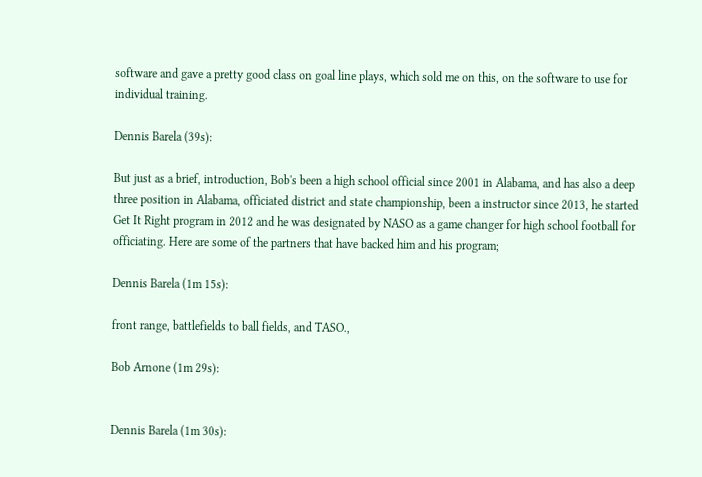software and gave a pretty good class on goal line plays, which sold me on this, on the software to use for individual training.

Dennis Barela (39s):

But just as a brief, introduction, Bob's been a high school official since 2001 in Alabama, and has also a deep three position in Alabama, officiated district and state championship, been a instructor since 2013, he started Get It Right program in 2012 and he was designated by NASO as a game changer for high school football for officiating. Here are some of the partners that have backed him and his program;

Dennis Barela (1m 15s):

front range, battlefields to ball fields, and TASO.,

Bob Arnone (1m 29s):


Dennis Barela (1m 30s):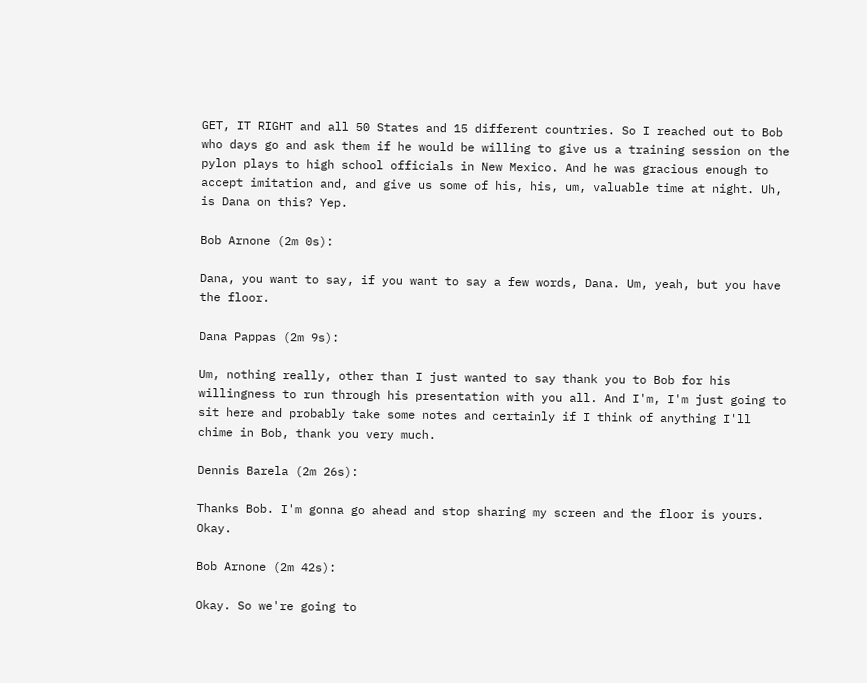GET, IT RIGHT and all 50 States and 15 different countries. So I reached out to Bob who days go and ask them if he would be willing to give us a training session on the pylon plays to high school officials in New Mexico. And he was gracious enough to accept imitation and, and give us some of his, his, um, valuable time at night. Uh, is Dana on this? Yep.

Bob Arnone (2m 0s):

Dana, you want to say, if you want to say a few words, Dana. Um, yeah, but you have the floor.

Dana Pappas (2m 9s):

Um, nothing really, other than I just wanted to say thank you to Bob for his willingness to run through his presentation with you all. And I'm, I'm just going to sit here and probably take some notes and certainly if I think of anything I'll chime in Bob, thank you very much.

Dennis Barela (2m 26s):

Thanks Bob. I'm gonna go ahead and stop sharing my screen and the floor is yours. Okay.

Bob Arnone (2m 42s):

Okay. So we're going to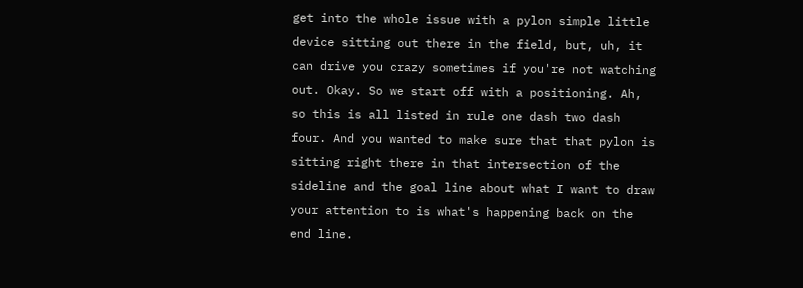get into the whole issue with a pylon simple little device sitting out there in the field, but, uh, it can drive you crazy sometimes if you're not watching out. Okay. So we start off with a positioning. Ah, so this is all listed in rule one dash two dash four. And you wanted to make sure that that pylon is sitting right there in that intersection of the sideline and the goal line about what I want to draw your attention to is what's happening back on the end line.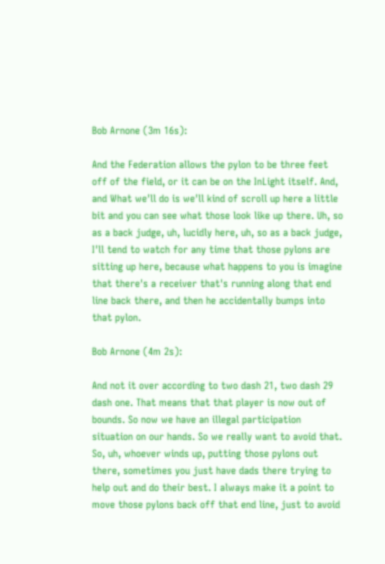Bob Arnone (3m 16s):

And the Federation allows the pylon to be three feet off of the field, or it can be on the InLight itself. And, and What we'll do is we'll kind of scroll up here a little bit and you can see what those look like up there. Uh, so as a back judge, uh, lucidly here, uh, so as a back judge, I'll tend to watch for any time that those pylons are sitting up here, because what happens to you is imagine that there's a receiver that's running along that end line back there, and then he accidentally bumps into that pylon.

Bob Arnone (4m 2s):

And not it over according to two dash 21, two dash 29 dash one. That means that that player is now out of bounds. So now we have an illegal participation situation on our hands. So we really want to avoid that. So, uh, whoever winds up, putting those pylons out there, sometimes you just have dads there trying to help out and do their best. I always make it a point to move those pylons back off that end line, just to avoid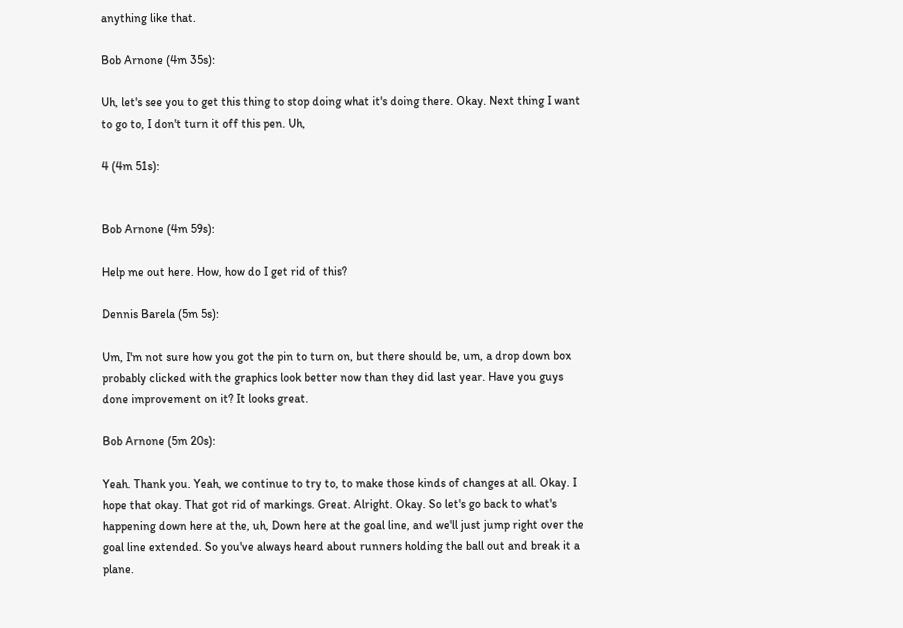anything like that.

Bob Arnone (4m 35s):

Uh, let's see you to get this thing to stop doing what it's doing there. Okay. Next thing I want to go to, I don't turn it off this pen. Uh,

4 (4m 51s):


Bob Arnone (4m 59s):

Help me out here. How, how do I get rid of this?

Dennis Barela (5m 5s):

Um, I'm not sure how you got the pin to turn on, but there should be, um, a drop down box probably clicked with the graphics look better now than they did last year. Have you guys done improvement on it? It looks great.

Bob Arnone (5m 20s):

Yeah. Thank you. Yeah, we continue to try to, to make those kinds of changes at all. Okay. I hope that okay. That got rid of markings. Great. Alright. Okay. So let's go back to what's happening down here at the, uh, Down here at the goal line, and we'll just jump right over the goal line extended. So you've always heard about runners holding the ball out and break it a plane.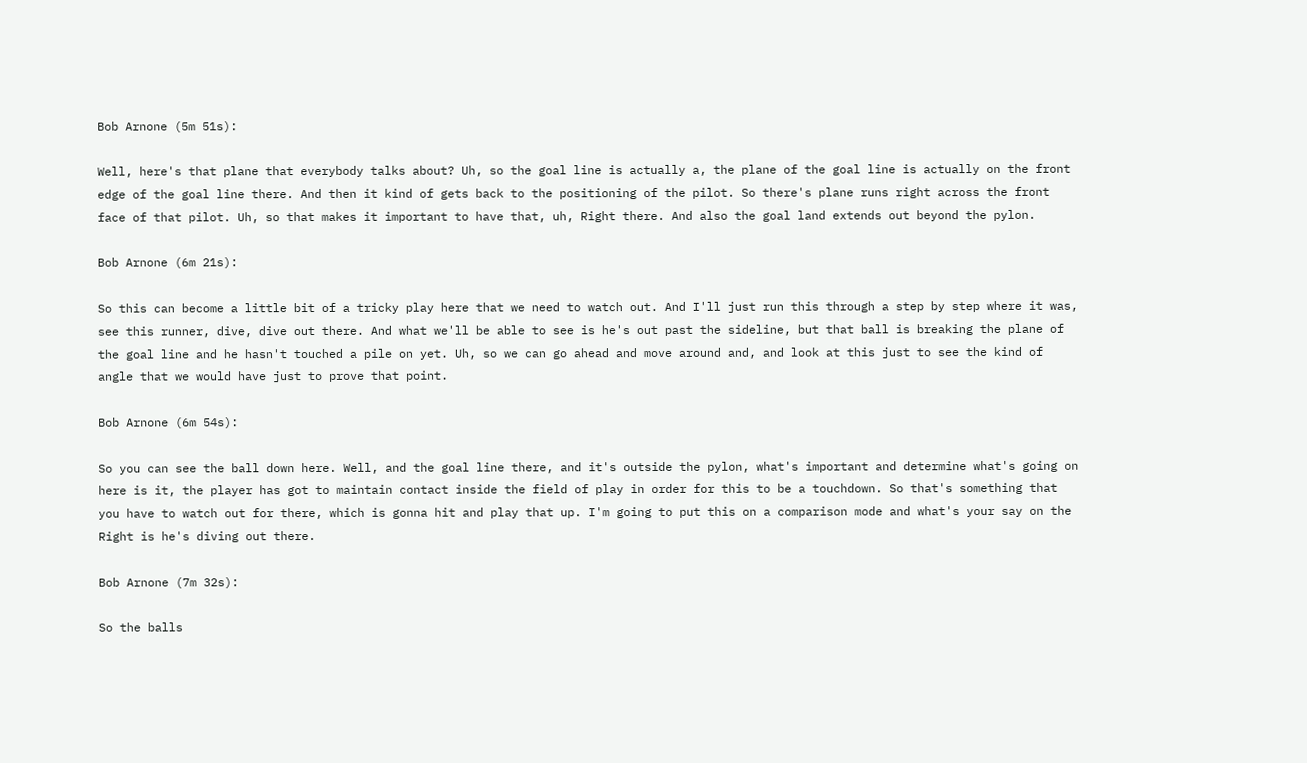Bob Arnone (5m 51s):

Well, here's that plane that everybody talks about? Uh, so the goal line is actually a, the plane of the goal line is actually on the front edge of the goal line there. And then it kind of gets back to the positioning of the pilot. So there's plane runs right across the front face of that pilot. Uh, so that makes it important to have that, uh, Right there. And also the goal land extends out beyond the pylon.

Bob Arnone (6m 21s):

So this can become a little bit of a tricky play here that we need to watch out. And I'll just run this through a step by step where it was, see this runner, dive, dive out there. And what we'll be able to see is he's out past the sideline, but that ball is breaking the plane of the goal line and he hasn't touched a pile on yet. Uh, so we can go ahead and move around and, and look at this just to see the kind of angle that we would have just to prove that point.

Bob Arnone (6m 54s):

So you can see the ball down here. Well, and the goal line there, and it's outside the pylon, what's important and determine what's going on here is it, the player has got to maintain contact inside the field of play in order for this to be a touchdown. So that's something that you have to watch out for there, which is gonna hit and play that up. I'm going to put this on a comparison mode and what's your say on the Right is he's diving out there.

Bob Arnone (7m 32s):

So the balls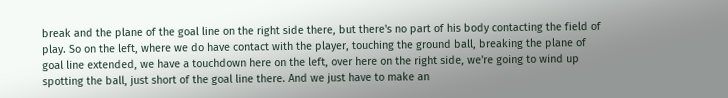break and the plane of the goal line on the right side there, but there's no part of his body contacting the field of play. So on the left, where we do have contact with the player, touching the ground ball, breaking the plane of goal line extended, we have a touchdown here on the left, over here on the right side, we're going to wind up spotting the ball, just short of the goal line there. And we just have to make an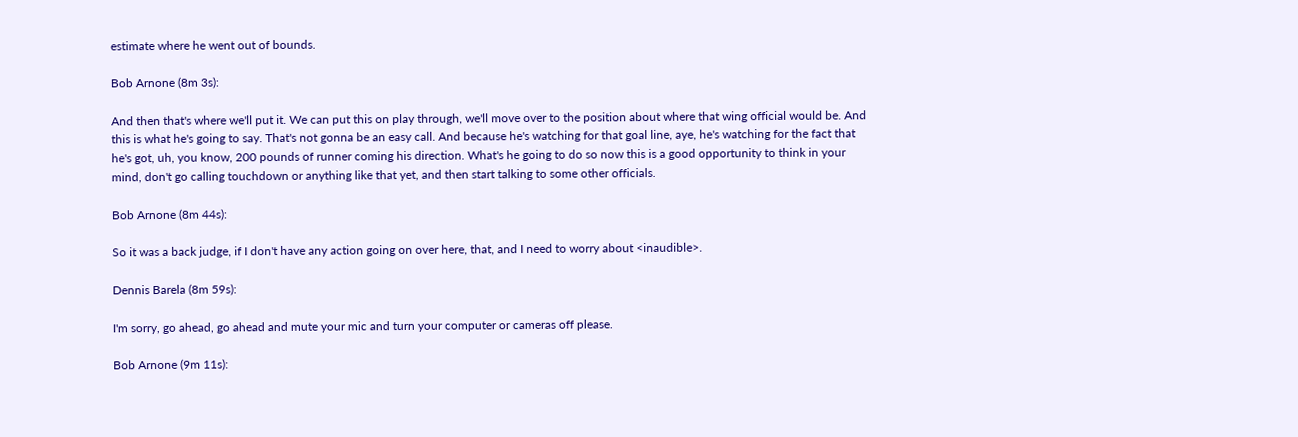estimate where he went out of bounds.

Bob Arnone (8m 3s):

And then that's where we'll put it. We can put this on play through, we'll move over to the position about where that wing official would be. And this is what he's going to say. That's not gonna be an easy call. And because he's watching for that goal line, aye, he's watching for the fact that he's got, uh, you know, 200 pounds of runner coming his direction. What's he going to do so now this is a good opportunity to think in your mind, don't go calling touchdown or anything like that yet, and then start talking to some other officials.

Bob Arnone (8m 44s):

So it was a back judge, if I don't have any action going on over here, that, and I need to worry about <inaudible>.

Dennis Barela (8m 59s):

I'm sorry, go ahead, go ahead and mute your mic and turn your computer or cameras off please.

Bob Arnone (9m 11s):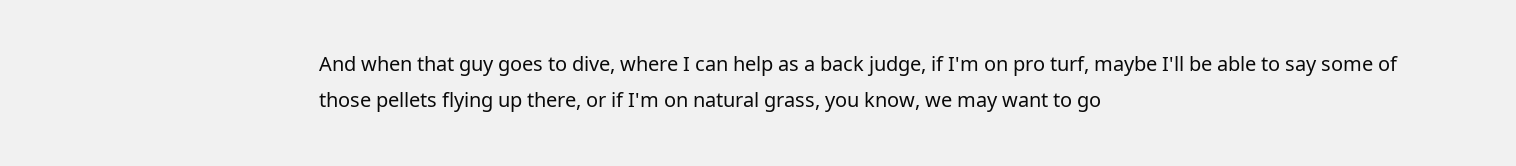And when that guy goes to dive, where I can help as a back judge, if I'm on pro turf, maybe I'll be able to say some of those pellets flying up there, or if I'm on natural grass, you know, we may want to go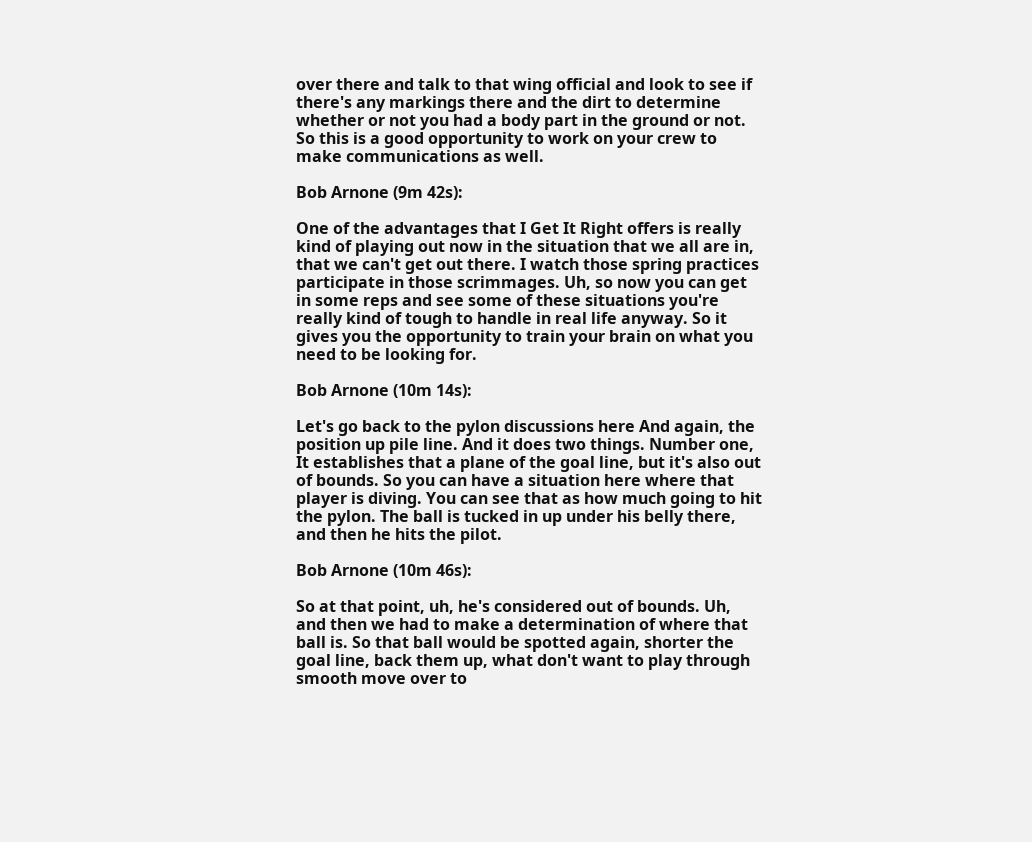over there and talk to that wing official and look to see if there's any markings there and the dirt to determine whether or not you had a body part in the ground or not. So this is a good opportunity to work on your crew to make communications as well.

Bob Arnone (9m 42s):

One of the advantages that I Get It Right offers is really kind of playing out now in the situation that we all are in, that we can't get out there. I watch those spring practices participate in those scrimmages. Uh, so now you can get in some reps and see some of these situations you're really kind of tough to handle in real life anyway. So it gives you the opportunity to train your brain on what you need to be looking for.

Bob Arnone (10m 14s):

Let's go back to the pylon discussions here And again, the position up pile line. And it does two things. Number one, It establishes that a plane of the goal line, but it's also out of bounds. So you can have a situation here where that player is diving. You can see that as how much going to hit the pylon. The ball is tucked in up under his belly there, and then he hits the pilot.

Bob Arnone (10m 46s):

So at that point, uh, he's considered out of bounds. Uh, and then we had to make a determination of where that ball is. So that ball would be spotted again, shorter the goal line, back them up, what don't want to play through smooth move over to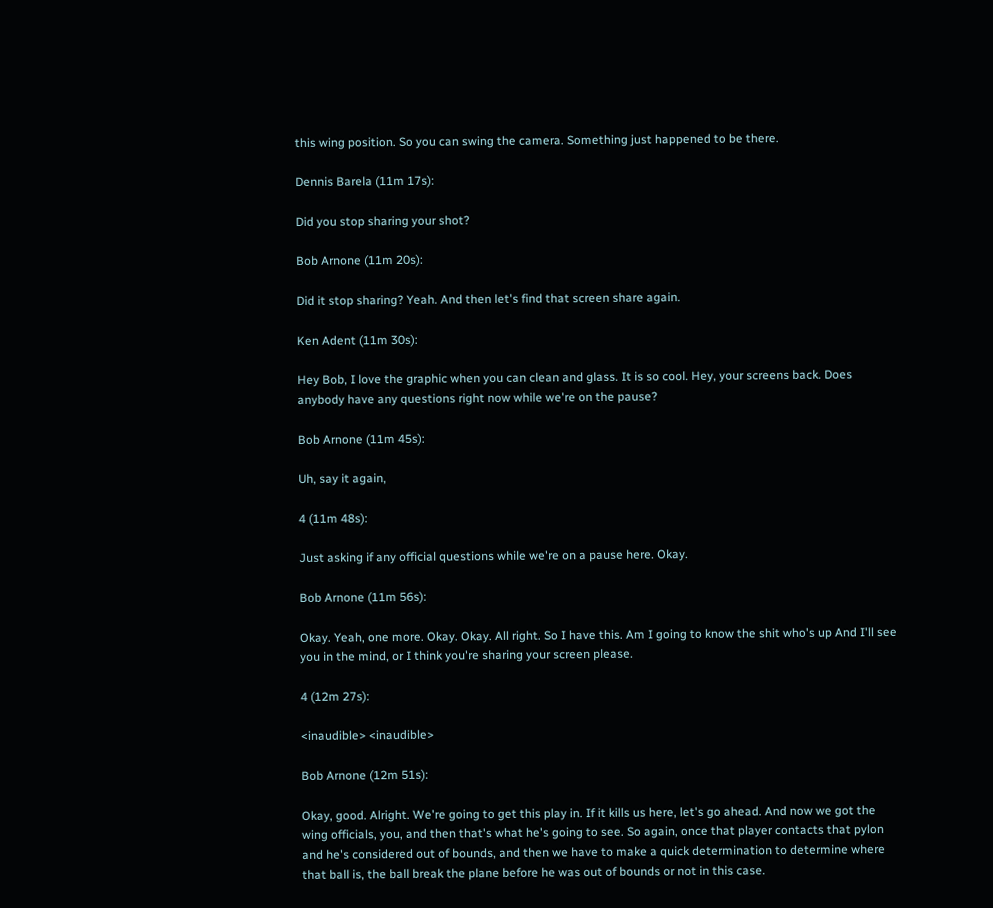this wing position. So you can swing the camera. Something just happened to be there.

Dennis Barela (11m 17s):

Did you stop sharing your shot?

Bob Arnone (11m 20s):

Did it stop sharing? Yeah. And then let's find that screen share again.

Ken Adent (11m 30s):

Hey Bob, I love the graphic when you can clean and glass. It is so cool. Hey, your screens back. Does anybody have any questions right now while we're on the pause?

Bob Arnone (11m 45s):

Uh, say it again,

4 (11m 48s):

Just asking if any official questions while we're on a pause here. Okay.

Bob Arnone (11m 56s):

Okay. Yeah, one more. Okay. Okay. All right. So I have this. Am I going to know the shit who's up And I'll see you in the mind, or I think you're sharing your screen please.

4 (12m 27s):

<inaudible> <inaudible>

Bob Arnone (12m 51s):

Okay, good. Alright. We're going to get this play in. If it kills us here, let's go ahead. And now we got the wing officials, you, and then that's what he's going to see. So again, once that player contacts that pylon and he's considered out of bounds, and then we have to make a quick determination to determine where that ball is, the ball break the plane before he was out of bounds or not in this case.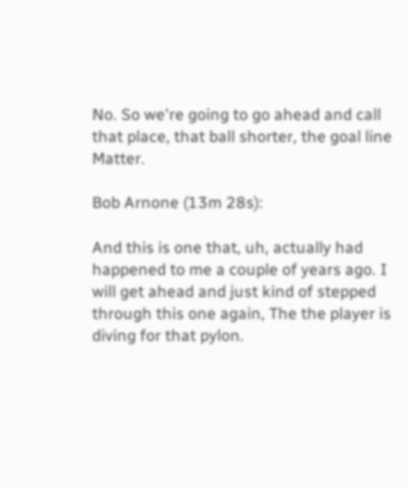No. So we're going to go ahead and call that place, that ball shorter, the goal line Matter.

Bob Arnone (13m 28s):

And this is one that, uh, actually had happened to me a couple of years ago. I will get ahead and just kind of stepped through this one again, The the player is diving for that pylon.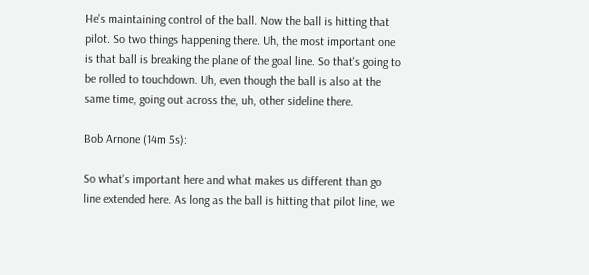He's maintaining control of the ball. Now the ball is hitting that pilot. So two things happening there. Uh, the most important one is that ball is breaking the plane of the goal line. So that's going to be rolled to touchdown. Uh, even though the ball is also at the same time, going out across the, uh, other sideline there.

Bob Arnone (14m 5s):

So what's important here and what makes us different than go line extended here. As long as the ball is hitting that pilot line, we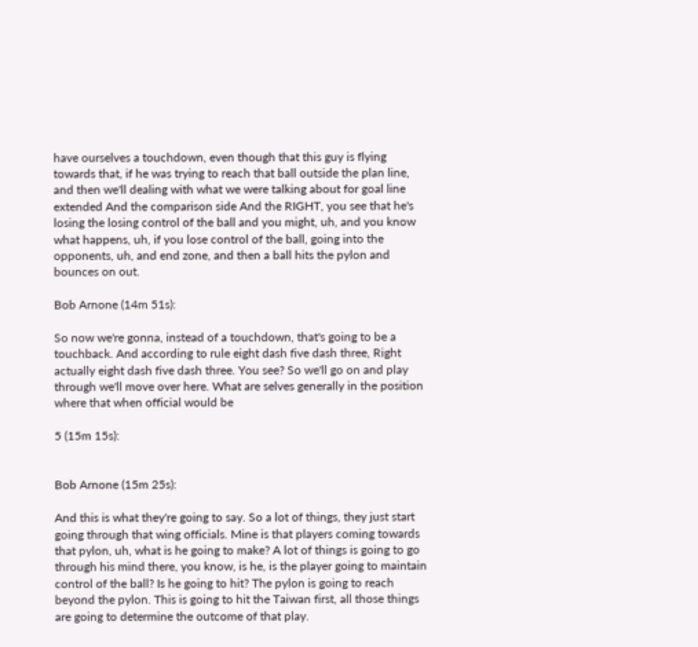have ourselves a touchdown, even though that this guy is flying towards that, if he was trying to reach that ball outside the plan line, and then we'll dealing with what we were talking about for goal line extended And the comparison side And the RIGHT, you see that he's losing the losing control of the ball and you might, uh, and you know what happens, uh, if you lose control of the ball, going into the opponents, uh, and end zone, and then a ball hits the pylon and bounces on out.

Bob Arnone (14m 51s):

So now we're gonna, instead of a touchdown, that's going to be a touchback. And according to rule eight dash five dash three, Right actually eight dash five dash three. You see? So we'll go on and play through we'll move over here. What are selves generally in the position where that when official would be

5 (15m 15s):


Bob Arnone (15m 25s):

And this is what they're going to say. So a lot of things, they just start going through that wing officials. Mine is that players coming towards that pylon, uh, what is he going to make? A lot of things is going to go through his mind there, you know, is he, is the player going to maintain control of the ball? Is he going to hit? The pylon is going to reach beyond the pylon. This is going to hit the Taiwan first, all those things are going to determine the outcome of that play.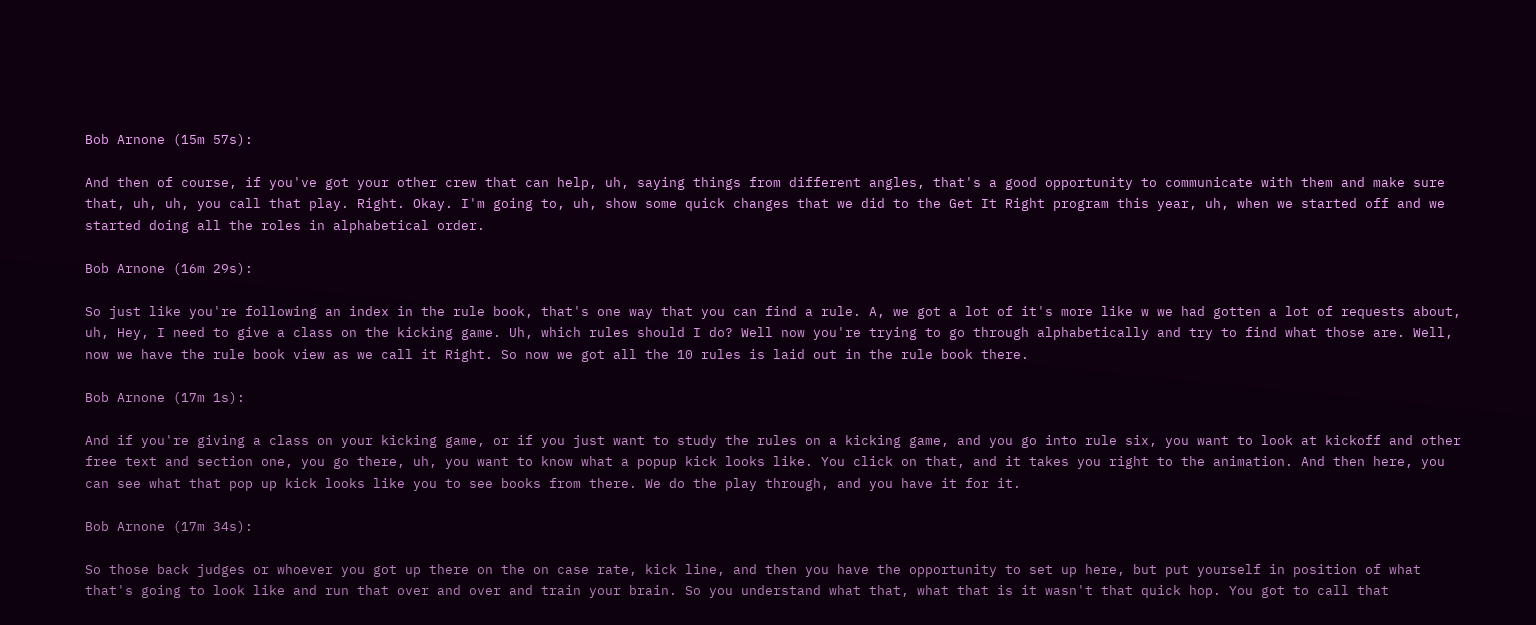Bob Arnone (15m 57s):

And then of course, if you've got your other crew that can help, uh, saying things from different angles, that's a good opportunity to communicate with them and make sure that, uh, uh, you call that play. Right. Okay. I'm going to, uh, show some quick changes that we did to the Get It Right program this year, uh, when we started off and we started doing all the roles in alphabetical order.

Bob Arnone (16m 29s):

So just like you're following an index in the rule book, that's one way that you can find a rule. A, we got a lot of it's more like w we had gotten a lot of requests about, uh, Hey, I need to give a class on the kicking game. Uh, which rules should I do? Well now you're trying to go through alphabetically and try to find what those are. Well, now we have the rule book view as we call it Right. So now we got all the 10 rules is laid out in the rule book there.

Bob Arnone (17m 1s):

And if you're giving a class on your kicking game, or if you just want to study the rules on a kicking game, and you go into rule six, you want to look at kickoff and other free text and section one, you go there, uh, you want to know what a popup kick looks like. You click on that, and it takes you right to the animation. And then here, you can see what that pop up kick looks like you to see books from there. We do the play through, and you have it for it.

Bob Arnone (17m 34s):

So those back judges or whoever you got up there on the on case rate, kick line, and then you have the opportunity to set up here, but put yourself in position of what that's going to look like and run that over and over and train your brain. So you understand what that, what that is it wasn't that quick hop. You got to call that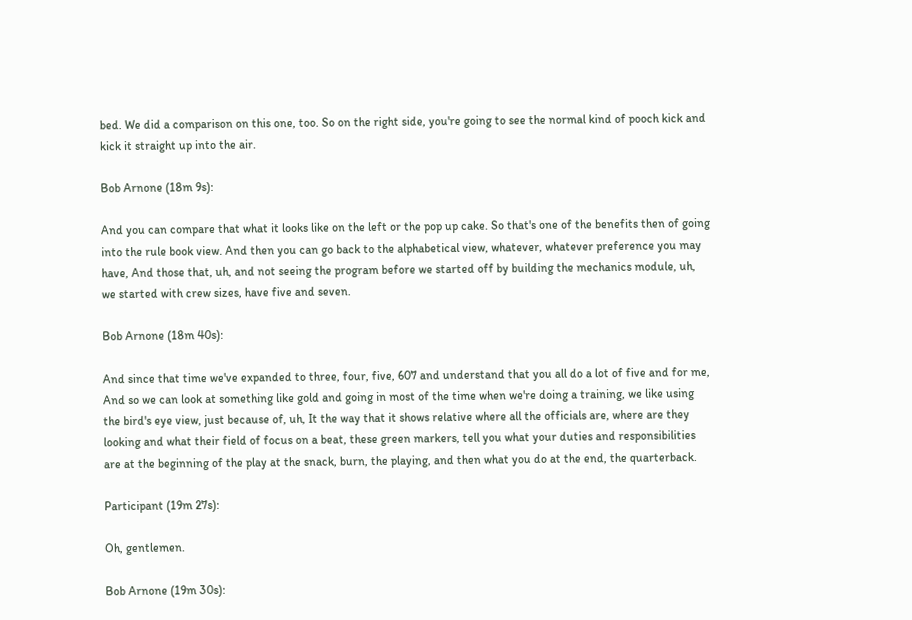bed. We did a comparison on this one, too. So on the right side, you're going to see the normal kind of pooch kick and kick it straight up into the air.

Bob Arnone (18m 9s):

And you can compare that what it looks like on the left or the pop up cake. So that's one of the benefits then of going into the rule book view. And then you can go back to the alphabetical view, whatever, whatever preference you may have, And those that, uh, and not seeing the program before we started off by building the mechanics module, uh, we started with crew sizes, have five and seven.

Bob Arnone (18m 40s):

And since that time we've expanded to three, four, five, 607 and understand that you all do a lot of five and for me, And so we can look at something like gold and going in most of the time when we're doing a training, we like using the bird's eye view, just because of, uh, It the way that it shows relative where all the officials are, where are they looking and what their field of focus on a beat, these green markers, tell you what your duties and responsibilities are at the beginning of the play at the snack, burn, the playing, and then what you do at the end, the quarterback.

Participant (19m 27s):

Oh, gentlemen.

Bob Arnone (19m 30s):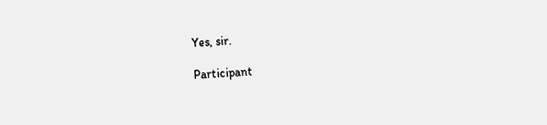Yes, sir.

Participant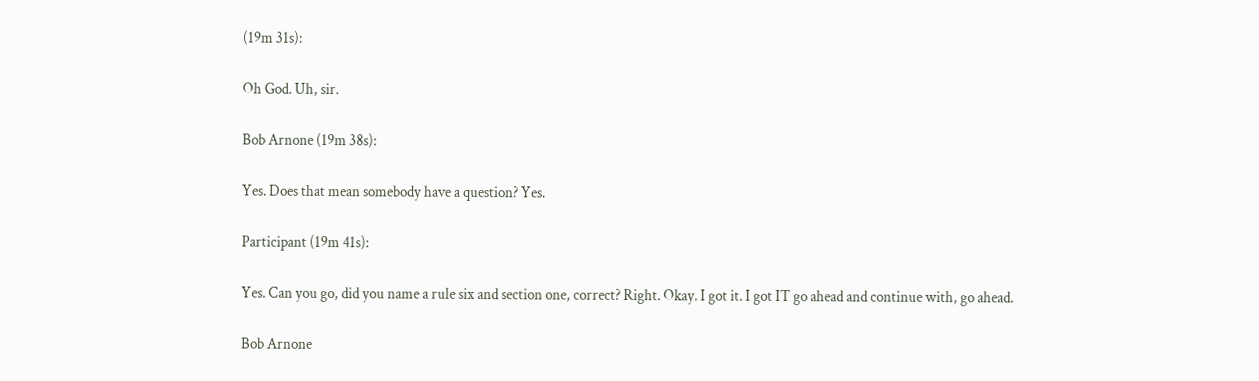(19m 31s):

Oh God. Uh, sir.

Bob Arnone (19m 38s):

Yes. Does that mean somebody have a question? Yes.

Participant (19m 41s):

Yes. Can you go, did you name a rule six and section one, correct? Right. Okay. I got it. I got IT go ahead and continue with, go ahead.

Bob Arnone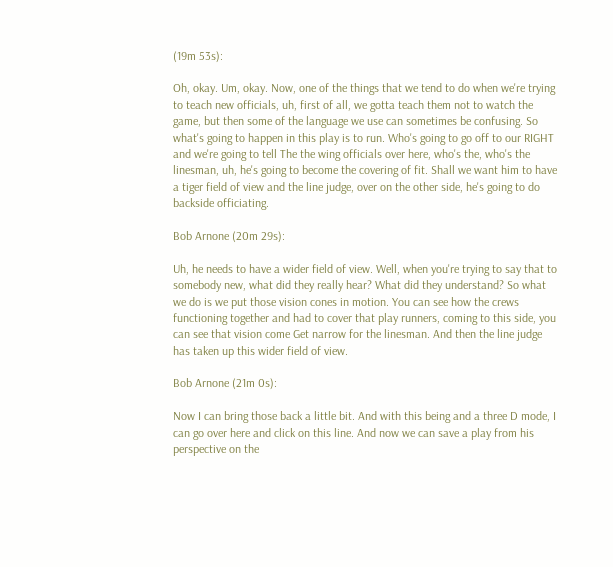(19m 53s):

Oh, okay. Um, okay. Now, one of the things that we tend to do when we're trying to teach new officials, uh, first of all, we gotta teach them not to watch the game, but then some of the language we use can sometimes be confusing. So what's going to happen in this play is to run. Who's going to go off to our RIGHT and we're going to tell The the wing officials over here, who's the, who's the linesman, uh, he's going to become the covering of fit. Shall we want him to have a tiger field of view and the line judge, over on the other side, he's going to do backside officiating.

Bob Arnone (20m 29s):

Uh, he needs to have a wider field of view. Well, when you're trying to say that to somebody new, what did they really hear? What did they understand? So what we do is we put those vision cones in motion. You can see how the crews functioning together and had to cover that play runners, coming to this side, you can see that vision come Get narrow for the linesman. And then the line judge has taken up this wider field of view.

Bob Arnone (21m 0s):

Now I can bring those back a little bit. And with this being and a three D mode, I can go over here and click on this line. And now we can save a play from his perspective on the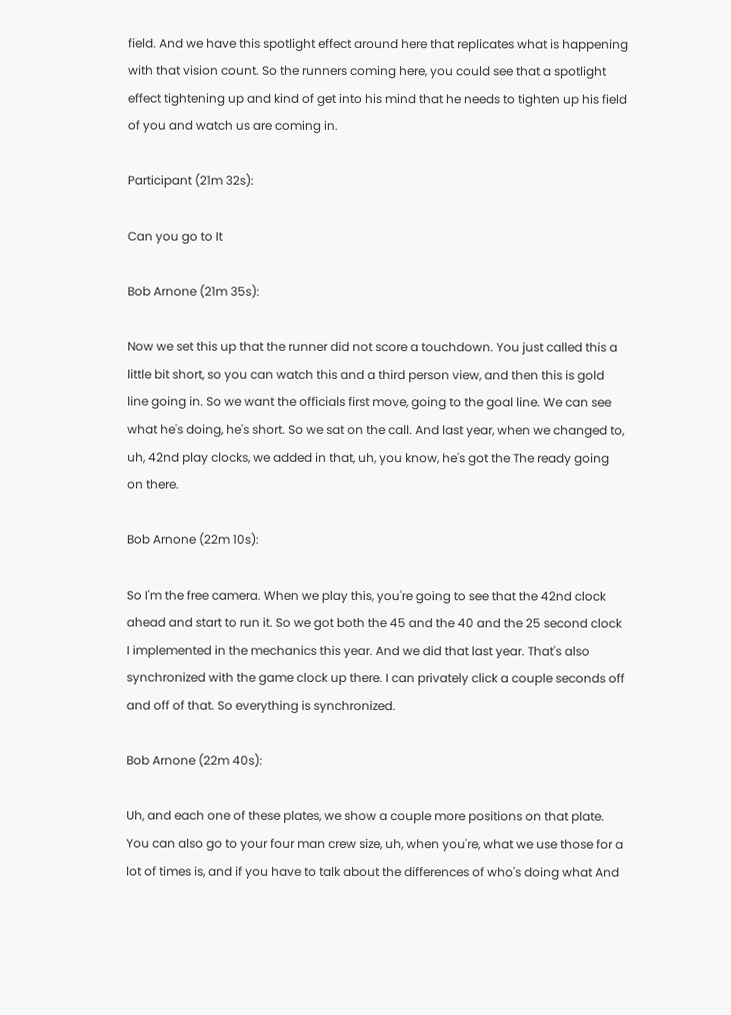field. And we have this spotlight effect around here that replicates what is happening with that vision count. So the runners coming here, you could see that a spotlight effect tightening up and kind of get into his mind that he needs to tighten up his field of you and watch us are coming in.

Participant (21m 32s):

Can you go to It

Bob Arnone (21m 35s):

Now we set this up that the runner did not score a touchdown. You just called this a little bit short, so you can watch this and a third person view, and then this is gold line going in. So we want the officials first move, going to the goal line. We can see what he's doing, he's short. So we sat on the call. And last year, when we changed to, uh, 42nd play clocks, we added in that, uh, you know, he's got the The ready going on there.

Bob Arnone (22m 10s):

So I'm the free camera. When we play this, you're going to see that the 42nd clock ahead and start to run it. So we got both the 45 and the 40 and the 25 second clock I implemented in the mechanics this year. And we did that last year. That's also synchronized with the game clock up there. I can privately click a couple seconds off and off of that. So everything is synchronized.

Bob Arnone (22m 40s):

Uh, and each one of these plates, we show a couple more positions on that plate. You can also go to your four man crew size, uh, when you're, what we use those for a lot of times is, and if you have to talk about the differences of who's doing what And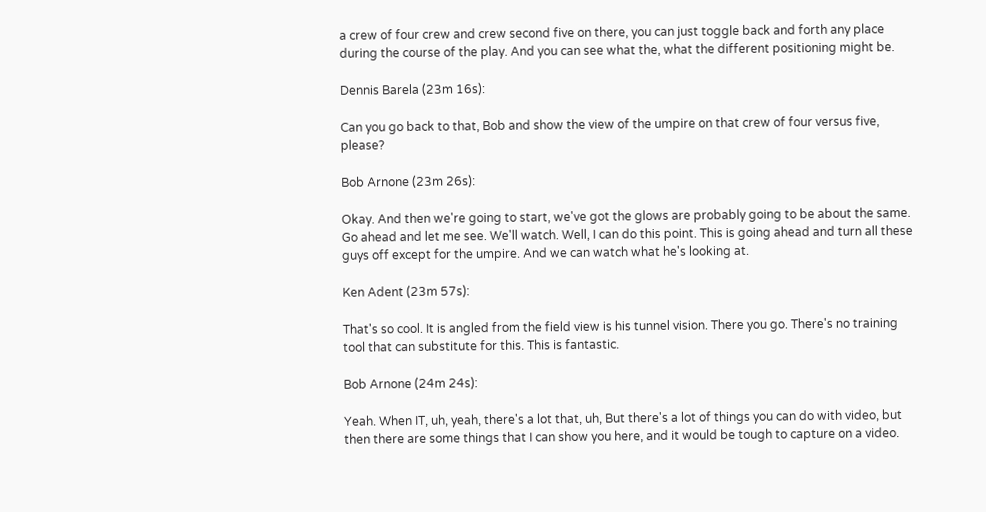a crew of four crew and crew second five on there, you can just toggle back and forth any place during the course of the play. And you can see what the, what the different positioning might be.

Dennis Barela (23m 16s):

Can you go back to that, Bob and show the view of the umpire on that crew of four versus five, please?

Bob Arnone (23m 26s):

Okay. And then we're going to start, we've got the glows are probably going to be about the same. Go ahead and let me see. We'll watch. Well, I can do this point. This is going ahead and turn all these guys off except for the umpire. And we can watch what he's looking at.

Ken Adent (23m 57s):

That's so cool. It is angled from the field view is his tunnel vision. There you go. There's no training tool that can substitute for this. This is fantastic.

Bob Arnone (24m 24s):

Yeah. When IT, uh, yeah, there's a lot that, uh, But there's a lot of things you can do with video, but then there are some things that I can show you here, and it would be tough to capture on a video.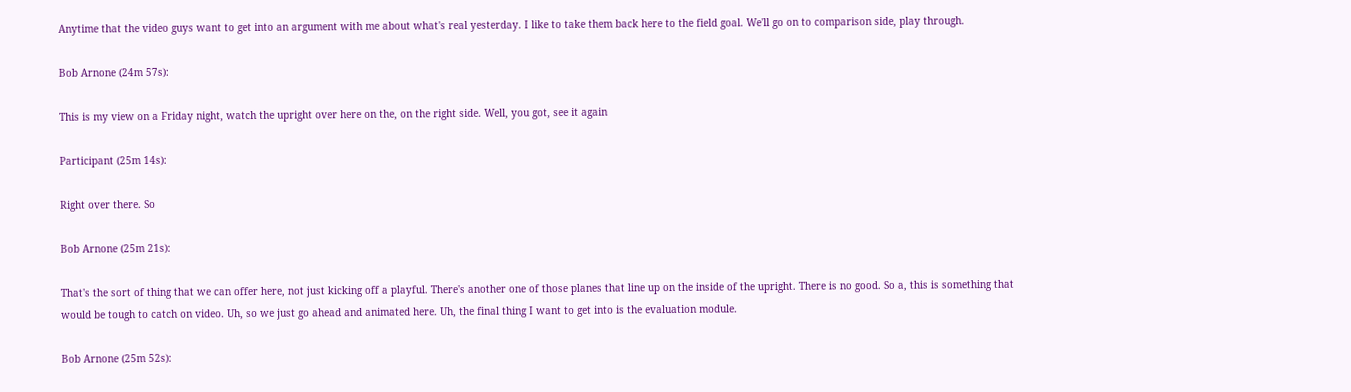Anytime that the video guys want to get into an argument with me about what's real yesterday. I like to take them back here to the field goal. We'll go on to comparison side, play through.

Bob Arnone (24m 57s):

This is my view on a Friday night, watch the upright over here on the, on the right side. Well, you got, see it again

Participant (25m 14s):

Right over there. So

Bob Arnone (25m 21s):

That's the sort of thing that we can offer here, not just kicking off a playful. There's another one of those planes that line up on the inside of the upright. There is no good. So a, this is something that would be tough to catch on video. Uh, so we just go ahead and animated here. Uh, the final thing I want to get into is the evaluation module.

Bob Arnone (25m 52s):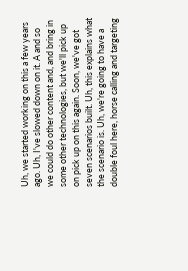Uh, we started working on this a few years ago. Uh, I've slowed down on it. A and so we could do other content and, and bring in some other technologies, but we'll pick up on pick up on this again. Soon, we've got seven scenarios built. Uh, this explains what the scenario is. Uh, we're going to have a double foul here, horse calling and targeting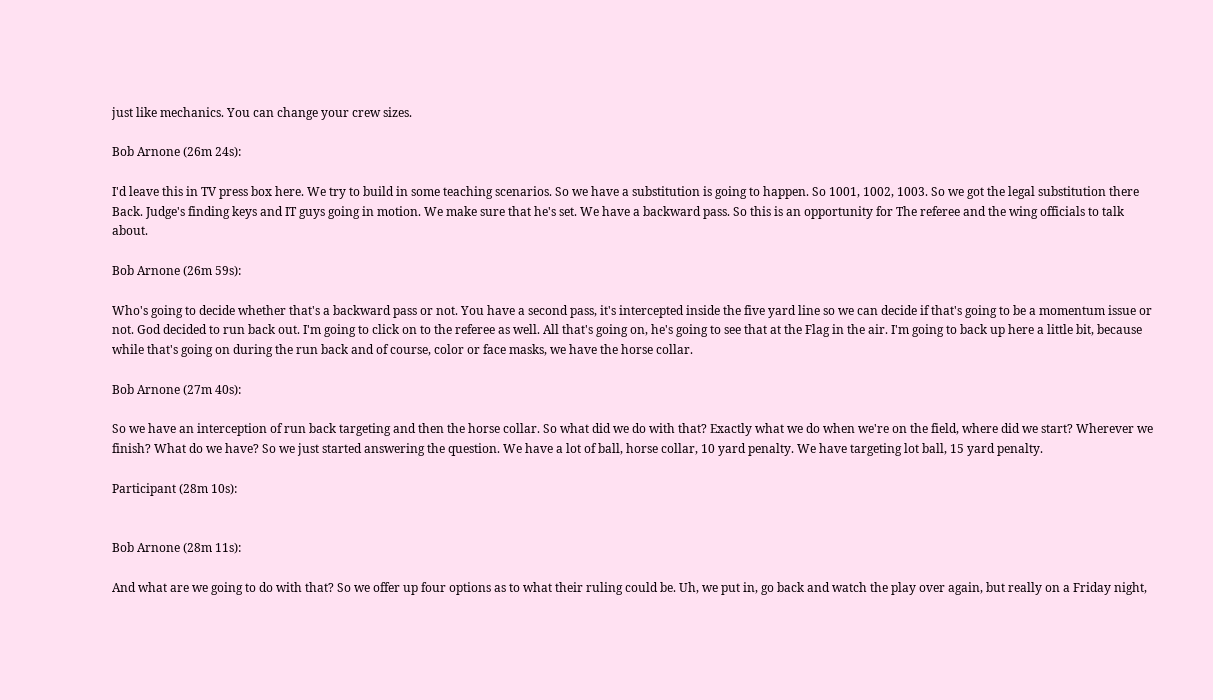just like mechanics. You can change your crew sizes.

Bob Arnone (26m 24s):

I'd leave this in TV press box here. We try to build in some teaching scenarios. So we have a substitution is going to happen. So 1001, 1002, 1003. So we got the legal substitution there Back. Judge's finding keys and IT guys going in motion. We make sure that he's set. We have a backward pass. So this is an opportunity for The referee and the wing officials to talk about.

Bob Arnone (26m 59s):

Who's going to decide whether that's a backward pass or not. You have a second pass, it's intercepted inside the five yard line so we can decide if that's going to be a momentum issue or not. God decided to run back out. I'm going to click on to the referee as well. All that's going on, he's going to see that at the Flag in the air. I'm going to back up here a little bit, because while that's going on during the run back and of course, color or face masks, we have the horse collar.

Bob Arnone (27m 40s):

So we have an interception of run back targeting and then the horse collar. So what did we do with that? Exactly what we do when we're on the field, where did we start? Wherever we finish? What do we have? So we just started answering the question. We have a lot of ball, horse collar, 10 yard penalty. We have targeting lot ball, 15 yard penalty.

Participant (28m 10s):


Bob Arnone (28m 11s):

And what are we going to do with that? So we offer up four options as to what their ruling could be. Uh, we put in, go back and watch the play over again, but really on a Friday night,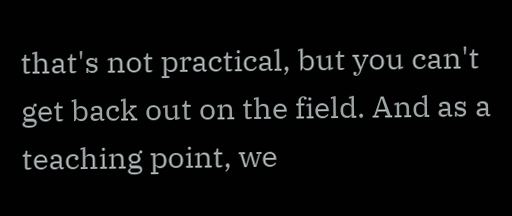that's not practical, but you can't get back out on the field. And as a teaching point, we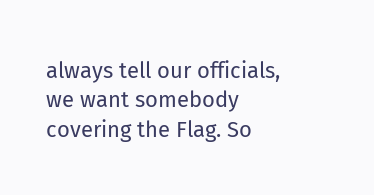always tell our officials, we want somebody covering the Flag. So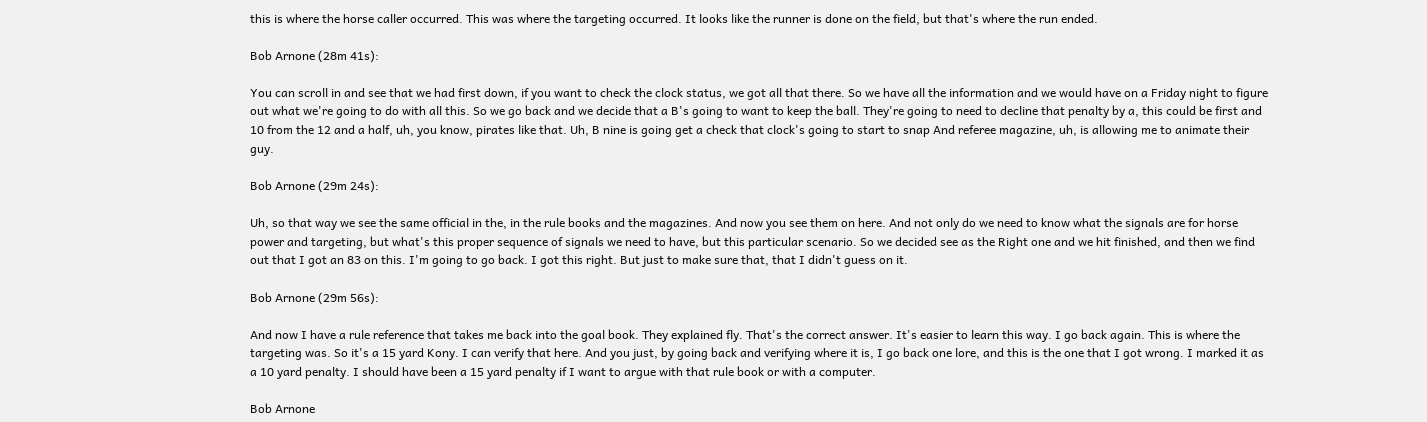this is where the horse caller occurred. This was where the targeting occurred. It looks like the runner is done on the field, but that's where the run ended.

Bob Arnone (28m 41s):

You can scroll in and see that we had first down, if you want to check the clock status, we got all that there. So we have all the information and we would have on a Friday night to figure out what we're going to do with all this. So we go back and we decide that a B's going to want to keep the ball. They're going to need to decline that penalty by a, this could be first and 10 from the 12 and a half, uh, you know, pirates like that. Uh, B nine is going get a check that clock's going to start to snap And referee magazine, uh, is allowing me to animate their guy.

Bob Arnone (29m 24s):

Uh, so that way we see the same official in the, in the rule books and the magazines. And now you see them on here. And not only do we need to know what the signals are for horse power and targeting, but what's this proper sequence of signals we need to have, but this particular scenario. So we decided see as the Right one and we hit finished, and then we find out that I got an 83 on this. I'm going to go back. I got this right. But just to make sure that, that I didn't guess on it.

Bob Arnone (29m 56s):

And now I have a rule reference that takes me back into the goal book. They explained fly. That's the correct answer. It's easier to learn this way. I go back again. This is where the targeting was. So it's a 15 yard Kony. I can verify that here. And you just, by going back and verifying where it is, I go back one lore, and this is the one that I got wrong. I marked it as a 10 yard penalty. I should have been a 15 yard penalty if I want to argue with that rule book or with a computer.

Bob Arnone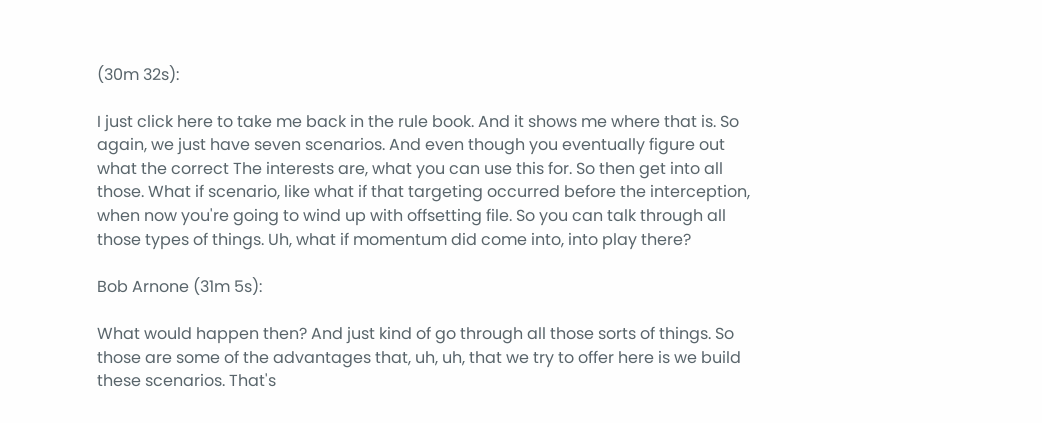(30m 32s):

I just click here to take me back in the rule book. And it shows me where that is. So again, we just have seven scenarios. And even though you eventually figure out what the correct The interests are, what you can use this for. So then get into all those. What if scenario, like what if that targeting occurred before the interception, when now you're going to wind up with offsetting file. So you can talk through all those types of things. Uh, what if momentum did come into, into play there?

Bob Arnone (31m 5s):

What would happen then? And just kind of go through all those sorts of things. So those are some of the advantages that, uh, uh, that we try to offer here is we build these scenarios. That's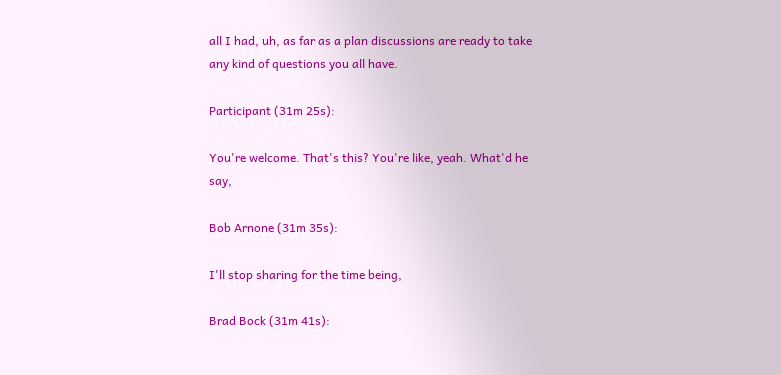all I had, uh, as far as a plan discussions are ready to take any kind of questions you all have.

Participant (31m 25s):

You're welcome. That's this? You're like, yeah. What'd he say,

Bob Arnone (31m 35s):

I'll stop sharing for the time being,

Brad Bock (31m 41s):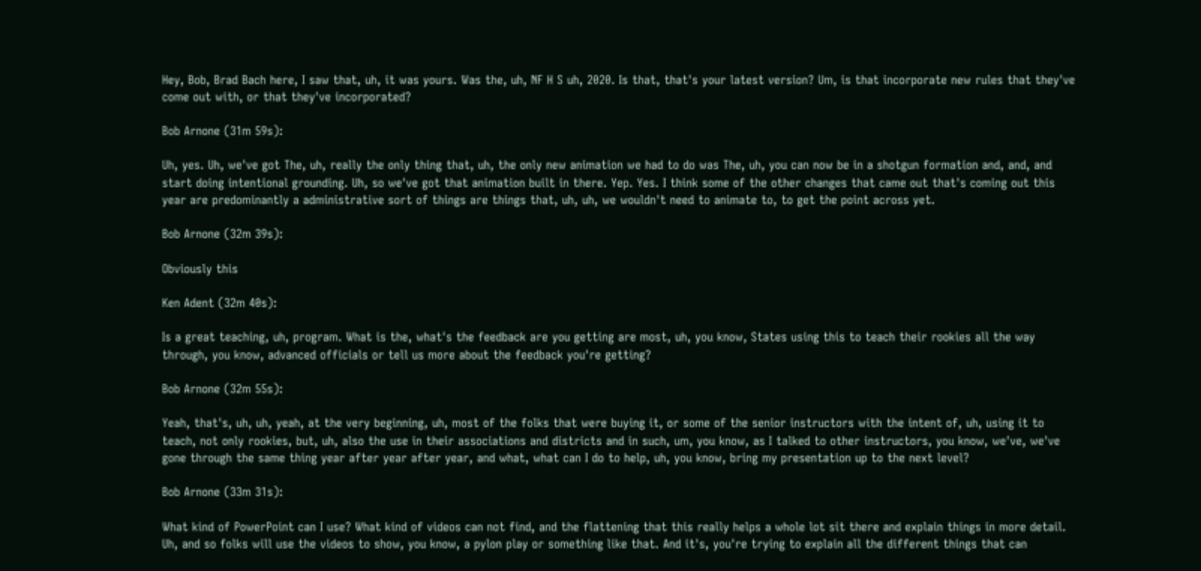Hey, Bob, Brad Bach here, I saw that, uh, it was yours. Was the, uh, NF H S uh, 2020. Is that, that's your latest version? Um, is that incorporate new rules that they've come out with, or that they've incorporated?

Bob Arnone (31m 59s):

Uh, yes. Uh, we've got The, uh, really the only thing that, uh, the only new animation we had to do was The, uh, you can now be in a shotgun formation and, and, and start doing intentional grounding. Uh, so we've got that animation built in there. Yep. Yes. I think some of the other changes that came out that's coming out this year are predominantly a administrative sort of things are things that, uh, uh, we wouldn't need to animate to, to get the point across yet.

Bob Arnone (32m 39s):

Obviously this

Ken Adent (32m 40s):

Is a great teaching, uh, program. What is the, what's the feedback are you getting are most, uh, you know, States using this to teach their rookies all the way through, you know, advanced officials or tell us more about the feedback you're getting?

Bob Arnone (32m 55s):

Yeah, that's, uh, uh, yeah, at the very beginning, uh, most of the folks that were buying it, or some of the senior instructors with the intent of, uh, using it to teach, not only rookies, but, uh, also the use in their associations and districts and in such, um, you know, as I talked to other instructors, you know, we've, we've gone through the same thing year after year after year, and what, what can I do to help, uh, you know, bring my presentation up to the next level?

Bob Arnone (33m 31s):

What kind of PowerPoint can I use? What kind of videos can not find, and the flattening that this really helps a whole lot sit there and explain things in more detail. Uh, and so folks will use the videos to show, you know, a pylon play or something like that. And it's, you're trying to explain all the different things that can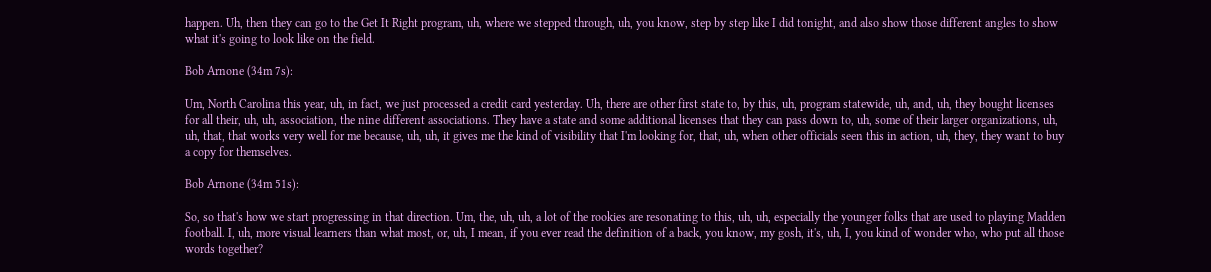happen. Uh, then they can go to the Get It Right program, uh, where we stepped through, uh, you know, step by step like I did tonight, and also show those different angles to show what it's going to look like on the field.

Bob Arnone (34m 7s):

Um, North Carolina this year, uh, in fact, we just processed a credit card yesterday. Uh, there are other first state to, by this, uh, program statewide, uh, and, uh, they bought licenses for all their, uh, uh, association, the nine different associations. They have a state and some additional licenses that they can pass down to, uh, some of their larger organizations, uh, uh, that, that works very well for me because, uh, uh, it gives me the kind of visibility that I'm looking for, that, uh, when other officials seen this in action, uh, they, they want to buy a copy for themselves.

Bob Arnone (34m 51s):

So, so that's how we start progressing in that direction. Um, the, uh, uh, a lot of the rookies are resonating to this, uh, uh, especially the younger folks that are used to playing Madden football. I, uh, more visual learners than what most, or, uh, I mean, if you ever read the definition of a back, you know, my gosh, it's, uh, I, you kind of wonder who, who put all those words together?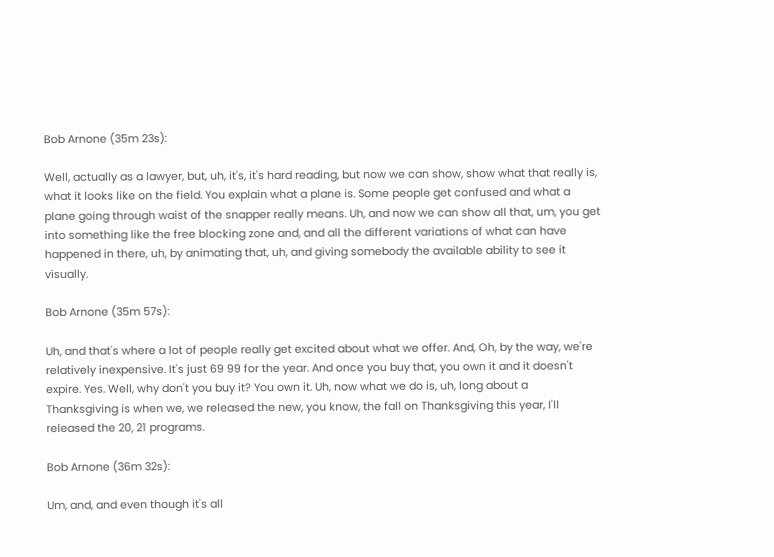Bob Arnone (35m 23s):

Well, actually as a lawyer, but, uh, it's, it's hard reading, but now we can show, show what that really is, what it looks like on the field. You explain what a plane is. Some people get confused and what a plane going through waist of the snapper really means. Uh, and now we can show all that, um, you get into something like the free blocking zone and, and all the different variations of what can have happened in there, uh, by animating that, uh, and giving somebody the available ability to see it visually.

Bob Arnone (35m 57s):

Uh, and that's where a lot of people really get excited about what we offer. And, Oh, by the way, we're relatively inexpensive. It's just 69 99 for the year. And once you buy that, you own it and it doesn't expire. Yes. Well, why don't you buy it? You own it. Uh, now what we do is, uh, long about a Thanksgiving is when we, we released the new, you know, the fall on Thanksgiving this year, I'll released the 20, 21 programs.

Bob Arnone (36m 32s):

Um, and, and even though it's all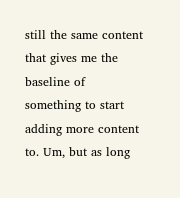still the same content that gives me the baseline of something to start adding more content to. Um, but as long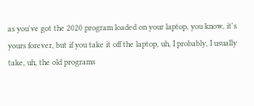as you've got the 2020 program loaded on your laptop, you know, it's yours forever, but if you take it off the laptop, uh, I probably, I usually take, uh, the old programs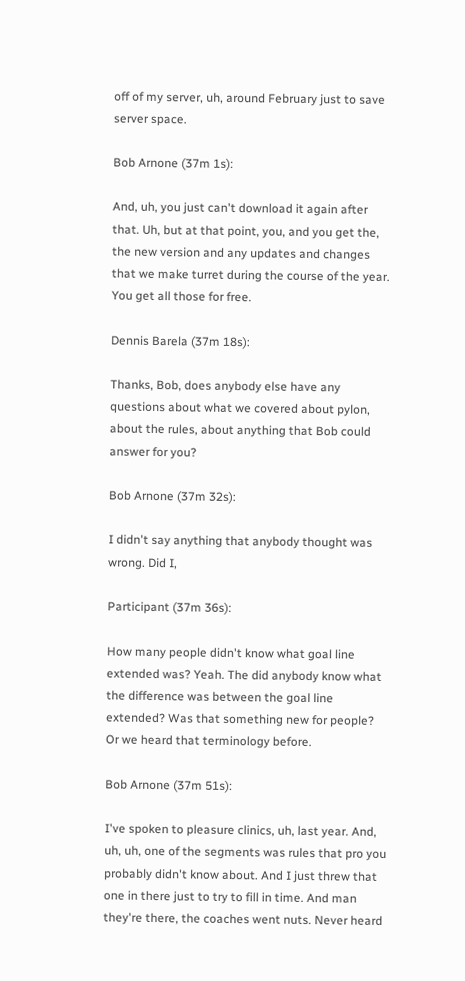off of my server, uh, around February just to save server space.

Bob Arnone (37m 1s):

And, uh, you just can't download it again after that. Uh, but at that point, you, and you get the, the new version and any updates and changes that we make turret during the course of the year. You get all those for free.

Dennis Barela (37m 18s):

Thanks, Bob, does anybody else have any questions about what we covered about pylon, about the rules, about anything that Bob could answer for you?

Bob Arnone (37m 32s):

I didn't say anything that anybody thought was wrong. Did I,

Participant (37m 36s):

How many people didn't know what goal line extended was? Yeah. The did anybody know what the difference was between the goal line extended? Was that something new for people? Or we heard that terminology before.

Bob Arnone (37m 51s):

I've spoken to pleasure clinics, uh, last year. And, uh, uh, one of the segments was rules that pro you probably didn't know about. And I just threw that one in there just to try to fill in time. And man they're there, the coaches went nuts. Never heard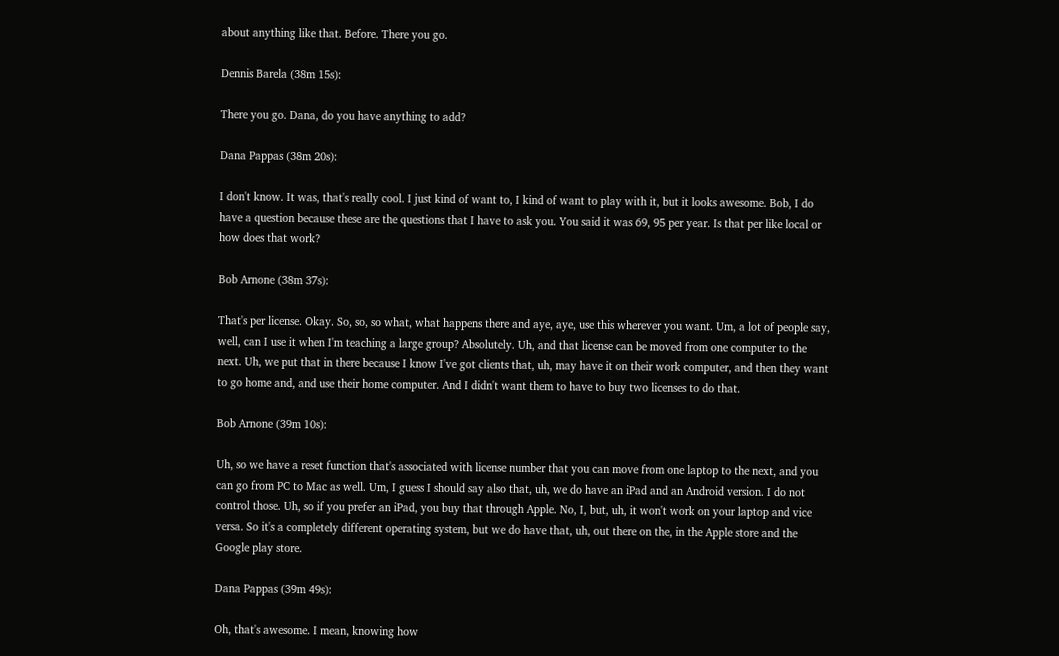about anything like that. Before. There you go.

Dennis Barela (38m 15s):

There you go. Dana, do you have anything to add?

Dana Pappas (38m 20s):

I don't know. It was, that's really cool. I just kind of want to, I kind of want to play with it, but it looks awesome. Bob, I do have a question because these are the questions that I have to ask you. You said it was 69, 95 per year. Is that per like local or how does that work?

Bob Arnone (38m 37s):

That's per license. Okay. So, so, so what, what happens there and aye, aye, use this wherever you want. Um, a lot of people say, well, can I use it when I'm teaching a large group? Absolutely. Uh, and that license can be moved from one computer to the next. Uh, we put that in there because I know I've got clients that, uh, may have it on their work computer, and then they want to go home and, and use their home computer. And I didn't want them to have to buy two licenses to do that.

Bob Arnone (39m 10s):

Uh, so we have a reset function that's associated with license number that you can move from one laptop to the next, and you can go from PC to Mac as well. Um, I guess I should say also that, uh, we do have an iPad and an Android version. I do not control those. Uh, so if you prefer an iPad, you buy that through Apple. No, I, but, uh, it won't work on your laptop and vice versa. So it's a completely different operating system, but we do have that, uh, out there on the, in the Apple store and the Google play store.

Dana Pappas (39m 49s):

Oh, that's awesome. I mean, knowing how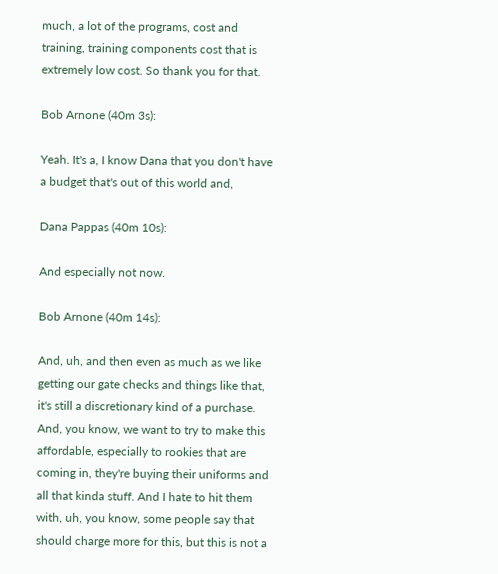much, a lot of the programs, cost and training, training components cost that is extremely low cost. So thank you for that.

Bob Arnone (40m 3s):

Yeah. It's a, I know Dana that you don't have a budget that's out of this world and,

Dana Pappas (40m 10s):

And especially not now.

Bob Arnone (40m 14s):

And, uh, and then even as much as we like getting our gate checks and things like that, it's still a discretionary kind of a purchase. And, you know, we want to try to make this affordable, especially to rookies that are coming in, they're buying their uniforms and all that kinda stuff. And I hate to hit them with, uh, you know, some people say that should charge more for this, but this is not a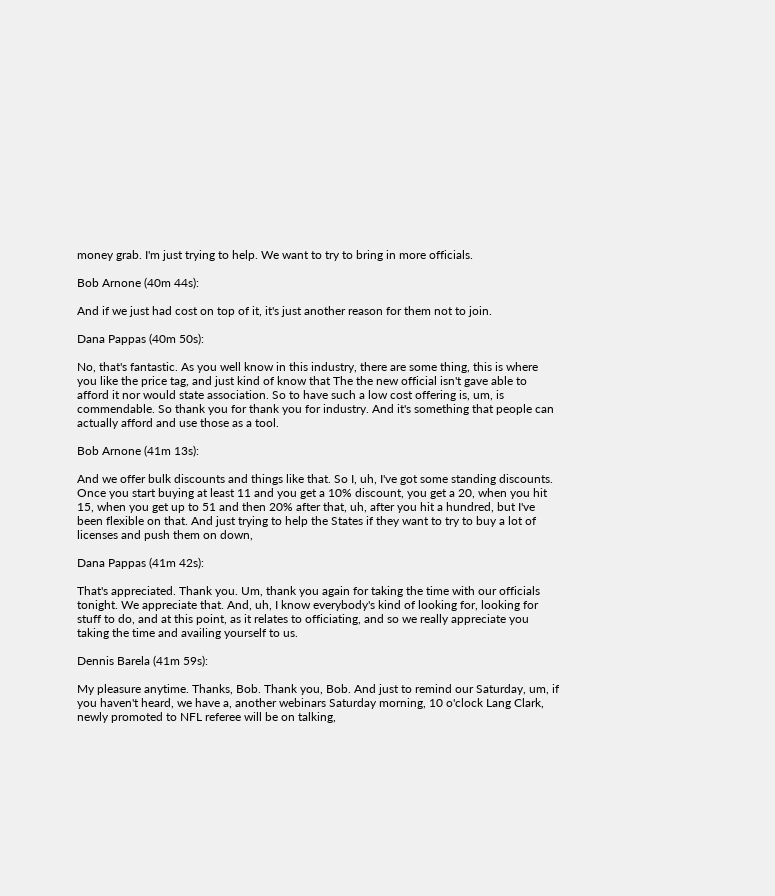money grab. I'm just trying to help. We want to try to bring in more officials.

Bob Arnone (40m 44s):

And if we just had cost on top of it, it's just another reason for them not to join.

Dana Pappas (40m 50s):

No, that's fantastic. As you well know in this industry, there are some thing, this is where you like the price tag, and just kind of know that The the new official isn't gave able to afford it nor would state association. So to have such a low cost offering is, um, is commendable. So thank you for thank you for industry. And it's something that people can actually afford and use those as a tool.

Bob Arnone (41m 13s):

And we offer bulk discounts and things like that. So I, uh, I've got some standing discounts. Once you start buying at least 11 and you get a 10% discount, you get a 20, when you hit 15, when you get up to 51 and then 20% after that, uh, after you hit a hundred, but I've been flexible on that. And just trying to help the States if they want to try to buy a lot of licenses and push them on down,

Dana Pappas (41m 42s):

That's appreciated. Thank you. Um, thank you again for taking the time with our officials tonight. We appreciate that. And, uh, I know everybody's kind of looking for, looking for stuff to do, and at this point, as it relates to officiating, and so we really appreciate you taking the time and availing yourself to us.

Dennis Barela (41m 59s):

My pleasure anytime. Thanks, Bob. Thank you, Bob. And just to remind our Saturday, um, if you haven't heard, we have a, another webinars Saturday morning, 10 o'clock Lang Clark, newly promoted to NFL referee will be on talking,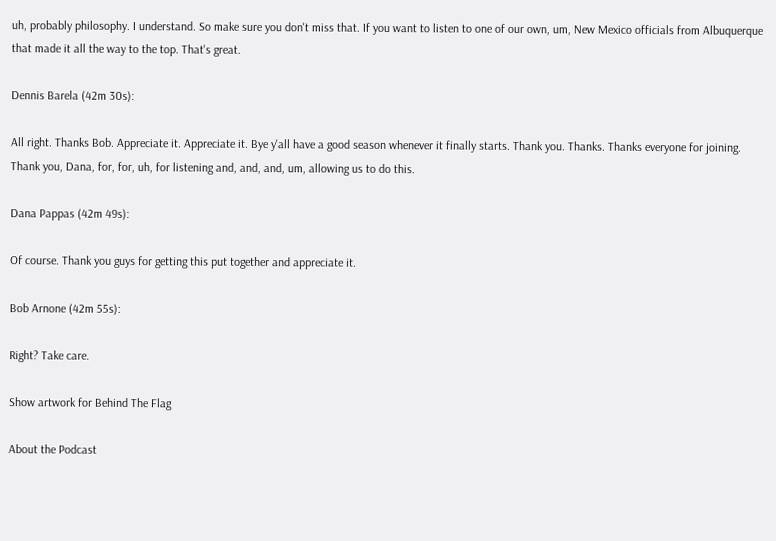uh, probably philosophy. I understand. So make sure you don't miss that. If you want to listen to one of our own, um, New Mexico officials from Albuquerque that made it all the way to the top. That's great.

Dennis Barela (42m 30s):

All right. Thanks Bob. Appreciate it. Appreciate it. Bye y'all have a good season whenever it finally starts. Thank you. Thanks. Thanks everyone for joining. Thank you, Dana, for, for, uh, for listening and, and, and, um, allowing us to do this.

Dana Pappas (42m 49s):

Of course. Thank you guys for getting this put together and appreciate it.

Bob Arnone (42m 55s):

Right? Take care.

Show artwork for Behind The Flag

About the Podcast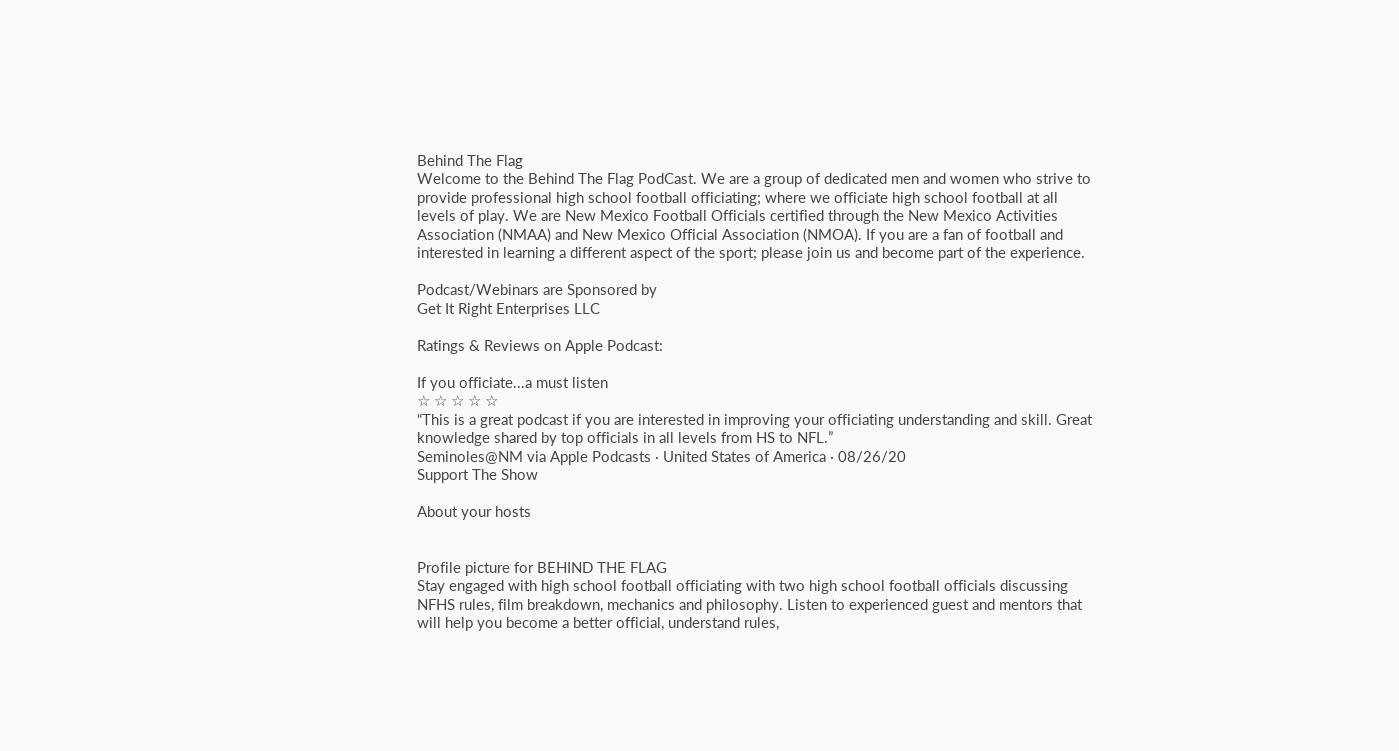Behind The Flag
Welcome to the Behind The Flag PodCast. We are a group of dedicated men and women who strive to provide professional high school football officiating; where we officiate high school football at all levels of play. We are New Mexico Football Officials certified through the New Mexico Activities Association (NMAA) and New Mexico Official Association (NMOA). If you are a fan of football and interested in learning a different aspect of the sport; please join us and become part of the experience.

Podcast/Webinars are Sponsored by
Get It Right Enterprises LLC

Ratings & Reviews on Apple Podcast:

If you officiate...a must listen
☆ ☆ ☆ ☆ ☆
“This is a great podcast if you are interested in improving your officiating understanding and skill. Great knowledge shared by top officials in all levels from HS to NFL.”
Seminoles@NM via Apple Podcasts · United States of America · 08/26/20
Support The Show

About your hosts


Profile picture for BEHIND THE FLAG
Stay engaged with high school football officiating with two high school football officials discussing NFHS rules, film breakdown, mechanics and philosophy. Listen to experienced guest and mentors that will help you become a better official, understand rules,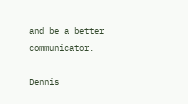and be a better communicator.

Dennis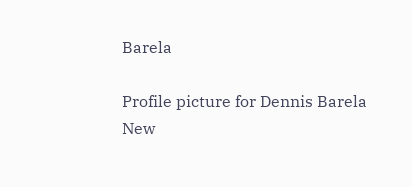Barela

Profile picture for Dennis Barela
New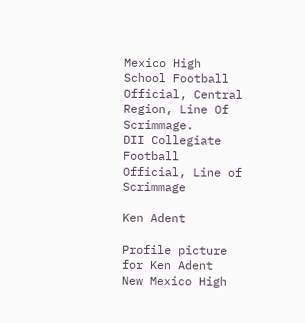Mexico High School Football Official, Central Region, Line Of Scrimmage.
DII Collegiate Football Official, Line of Scrimmage

Ken Adent

Profile picture for Ken Adent
New Mexico High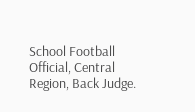School Football Official, Central Region, Back Judge.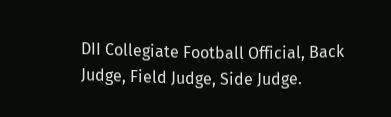DII Collegiate Football Official, Back Judge, Field Judge, Side Judge.